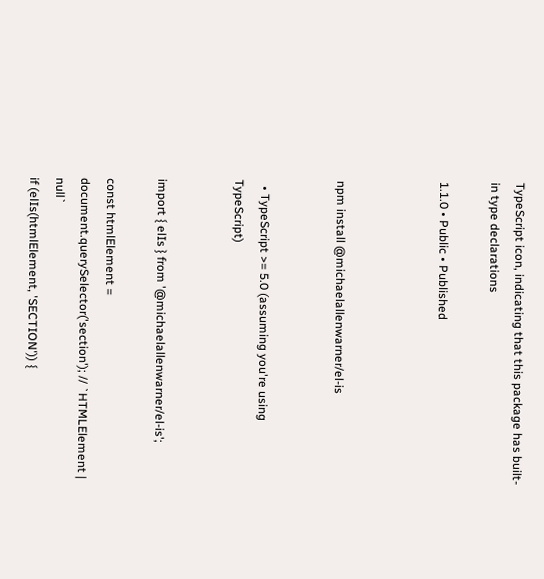TypeScript icon, indicating that this package has built-in type declarations

1.1.0 • Public • Published



npm install @michaelallenwarner/el-is


  • TypeScript >= 5.0 (assuming you're using TypeScript)


import { elIs } from '@michaelallenwarner/el-is';

const htmlElement = document.querySelector('section'); // `HTMLElement | null`
if (elIs(htmlElement, 'SECTION')) {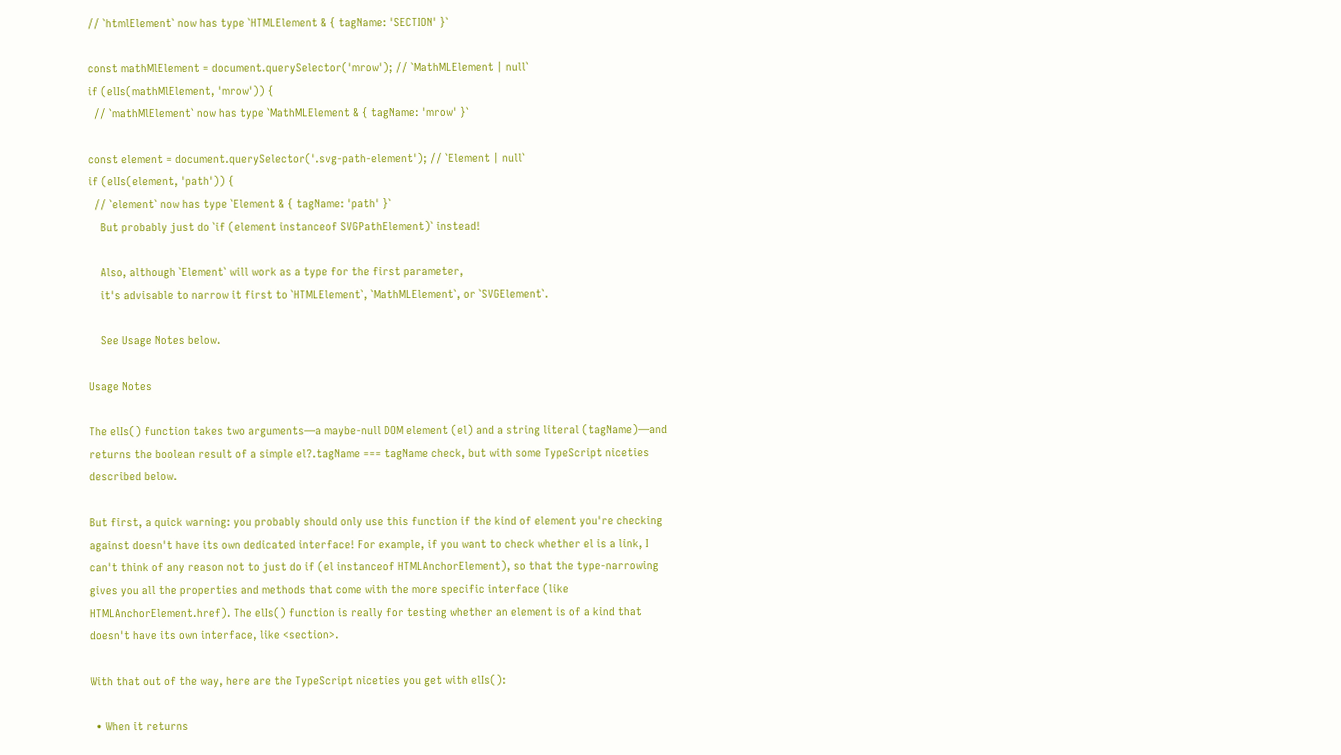// `htmlElement` now has type `HTMLElement & { tagName: 'SECTION' }`

const mathMlElement = document.querySelector('mrow'); // `MathMLElement | null`
if (elIs(mathMlElement, 'mrow')) {
  // `mathMlElement` now has type `MathMLElement & { tagName: 'mrow' }`

const element = document.querySelector('.svg-path-element'); // `Element | null`
if (elIs(element, 'path')) {
  // `element` now has type `Element & { tagName: 'path' }`
    But probably just do `if (element instanceof SVGPathElement)` instead!

    Also, although `Element` will work as a type for the first parameter,
    it's advisable to narrow it first to `HTMLElement`, `MathMLElement`, or `SVGElement`.

    See Usage Notes below.

Usage Notes

The elIs() function takes two arguments—a maybe-null DOM element (el) and a string literal (tagName)—and returns the boolean result of a simple el?.tagName === tagName check, but with some TypeScript niceties described below.

But first, a quick warning: you probably should only use this function if the kind of element you're checking against doesn't have its own dedicated interface! For example, if you want to check whether el is a link, I can't think of any reason not to just do if (el instanceof HTMLAnchorElement), so that the type-narrowing gives you all the properties and methods that come with the more specific interface (like HTMLAnchorElement.href). The elIs() function is really for testing whether an element is of a kind that doesn't have its own interface, like <section>.

With that out of the way, here are the TypeScript niceties you get with elIs():

  • When it returns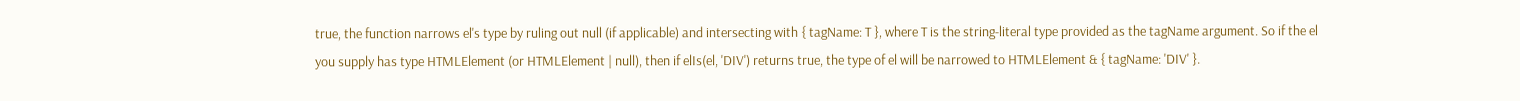true, the function narrows el's type by ruling out null (if applicable) and intersecting with { tagName: T }, where T is the string-literal type provided as the tagName argument. So if the el you supply has type HTMLElement (or HTMLElement | null), then if elIs(el, 'DIV') returns true, the type of el will be narrowed to HTMLElement & { tagName: 'DIV' }.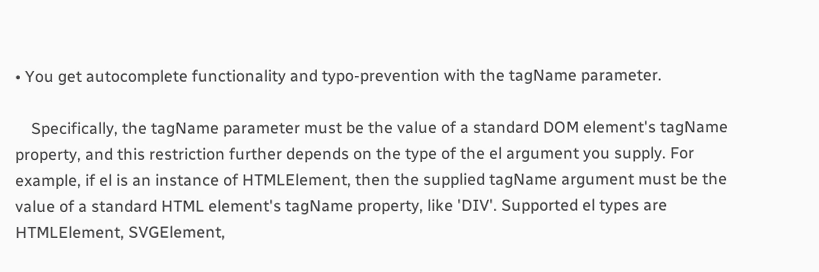• You get autocomplete functionality and typo-prevention with the tagName parameter.

    Specifically, the tagName parameter must be the value of a standard DOM element's tagName property, and this restriction further depends on the type of the el argument you supply. For example, if el is an instance of HTMLElement, then the supplied tagName argument must be the value of a standard HTML element's tagName property, like 'DIV'. Supported el types are HTMLElement, SVGElement,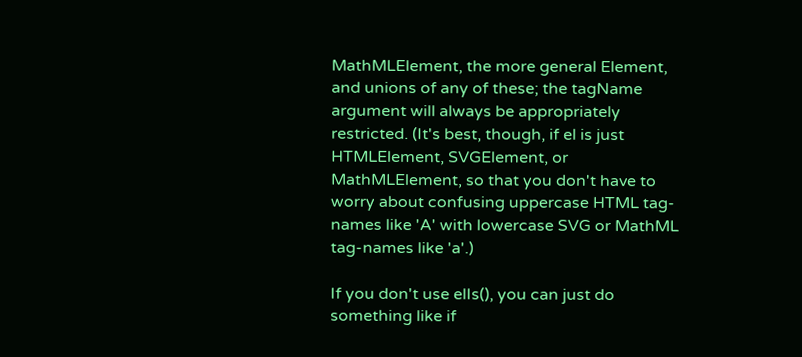MathMLElement, the more general Element, and unions of any of these; the tagName argument will always be appropriately restricted. (It's best, though, if el is just HTMLElement, SVGElement, or MathMLElement, so that you don't have to worry about confusing uppercase HTML tag-names like 'A' with lowercase SVG or MathML tag-names like 'a'.)

If you don't use elIs(), you can just do something like if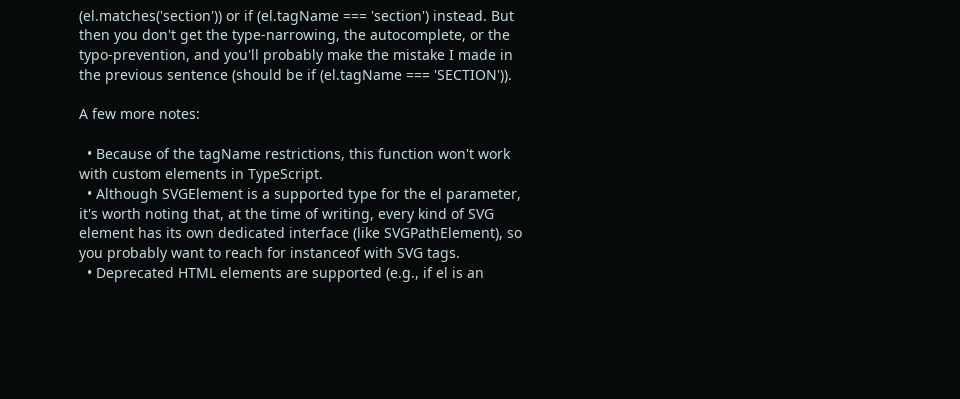(el.matches('section')) or if (el.tagName === 'section') instead. But then you don't get the type-narrowing, the autocomplete, or the typo-prevention, and you'll probably make the mistake I made in the previous sentence (should be if (el.tagName === 'SECTION')).

A few more notes:

  • Because of the tagName restrictions, this function won't work with custom elements in TypeScript.
  • Although SVGElement is a supported type for the el parameter, it's worth noting that, at the time of writing, every kind of SVG element has its own dedicated interface (like SVGPathElement), so you probably want to reach for instanceof with SVG tags.
  • Deprecated HTML elements are supported (e.g., if el is an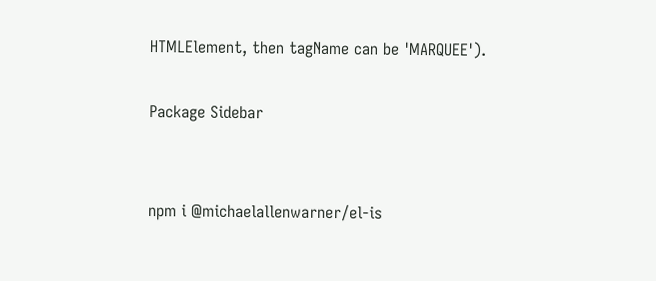HTMLElement, then tagName can be 'MARQUEE').

Package Sidebar


npm i @michaelallenwarner/el-is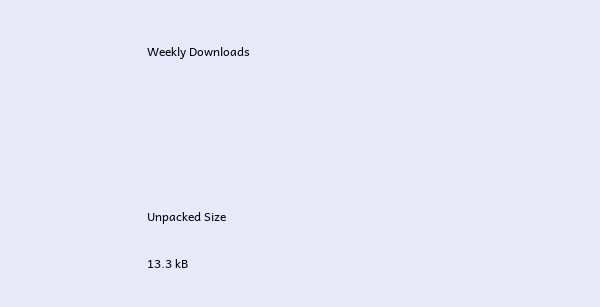Weekly Downloads






Unpacked Size

13.3 kB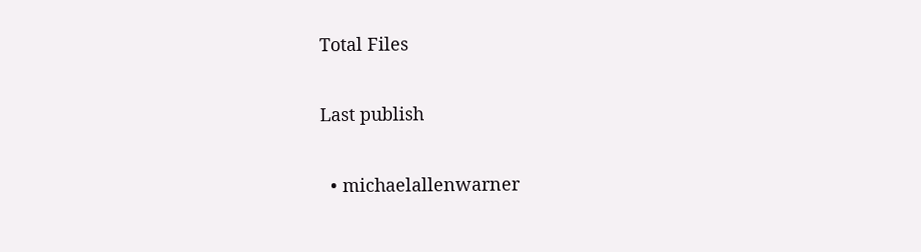Total Files


Last publish


  • michaelallenwarner